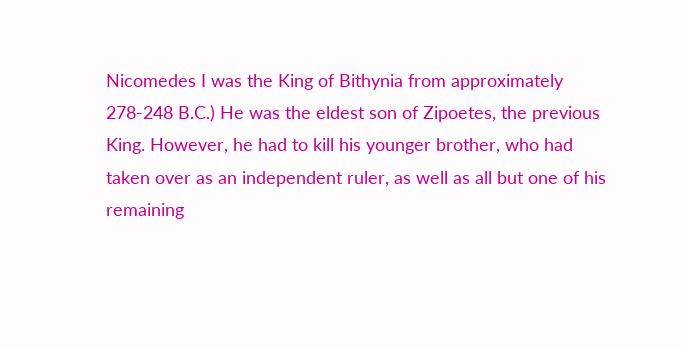Nicomedes I was the King of Bithynia from approximately 278-248 B.C.) He was the eldest son of Zipoetes, the previous King. However, he had to kill his younger brother, who had taken over as an independent ruler, as well as all but one of his remaining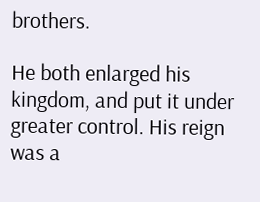brothers.

He both enlarged his kingdom, and put it under greater control. His reign was a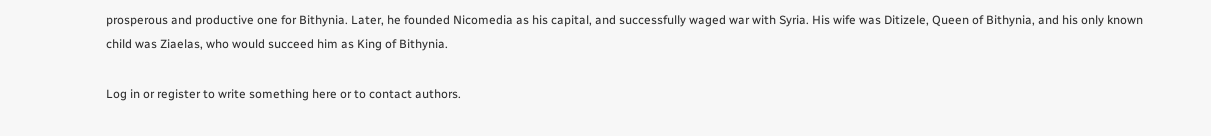prosperous and productive one for Bithynia. Later, he founded Nicomedia as his capital, and successfully waged war with Syria. His wife was Ditizele, Queen of Bithynia, and his only known child was Ziaelas, who would succeed him as King of Bithynia.

Log in or register to write something here or to contact authors.